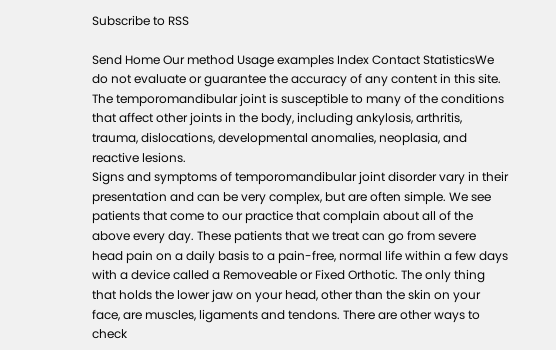Subscribe to RSS

Send Home Our method Usage examples Index Contact StatisticsWe do not evaluate or guarantee the accuracy of any content in this site. The temporomandibular joint is susceptible to many of the conditions that affect other joints in the body, including ankylosis, arthritis, trauma, dislocations, developmental anomalies, neoplasia, and reactive lesions.
Signs and symptoms of temporomandibular joint disorder vary in their presentation and can be very complex, but are often simple. We see patients that come to our practice that complain about all of the above every day. These patients that we treat can go from severe head pain on a daily basis to a pain-free, normal life within a few days with a device called a Removeable or Fixed Orthotic. The only thing that holds the lower jaw on your head, other than the skin on your face, are muscles, ligaments and tendons. There are other ways to check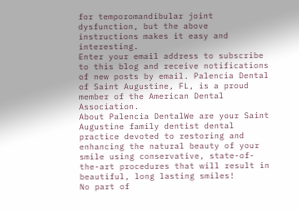for temporomandibular joint dysfunction, but the above instructions makes it easy and interesting.
Enter your email address to subscribe to this blog and receive notifications of new posts by email. Palencia Dental of Saint Augustine, FL, is a proud member of the American Dental Association.
About Palencia DentalWe are your Saint Augustine family dentist dental practice devoted to restoring and enhancing the natural beauty of your smile using conservative, state-of-the-art procedures that will result in beautiful, long lasting smiles!
No part of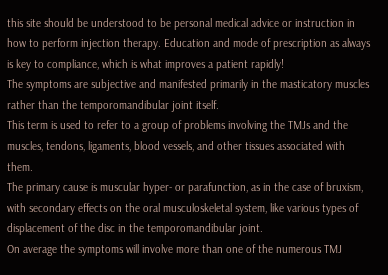this site should be understood to be personal medical advice or instruction in how to perform injection therapy. Education and mode of prescription as always is key to compliance, which is what improves a patient rapidly!
The symptoms are subjective and manifested primarily in the masticatory muscles rather than the temporomandibular joint itself.
This term is used to refer to a group of problems involving the TMJs and the muscles, tendons, ligaments, blood vessels, and other tissues associated with them.
The primary cause is muscular hyper- or parafunction, as in the case of bruxism, with secondary effects on the oral musculoskeletal system, like various types of displacement of the disc in the temporomandibular joint.
On average the symptoms will involve more than one of the numerous TMJ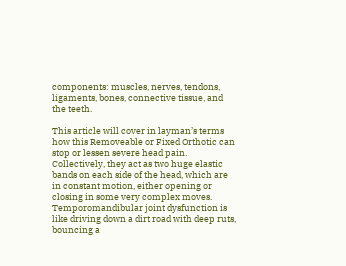components: muscles, nerves, tendons, ligaments, bones, connective tissue, and the teeth.

This article will cover in layman’s terms how this Removeable or Fixed Orthotic can stop or lessen severe head pain. Collectively, they act as two huge elastic bands on each side of the head, which are in constant motion, either opening or closing in some very complex moves. Temporomandibular joint dysfunction is like driving down a dirt road with deep ruts, bouncing a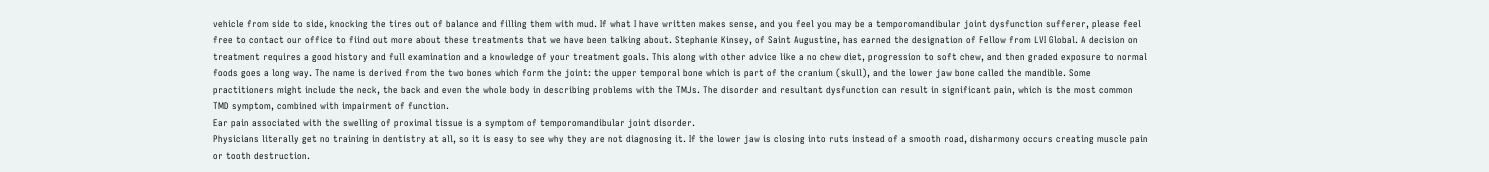vehicle from side to side, knocking the tires out of balance and filling them with mud. If what I have written makes sense, and you feel you may be a temporomandibular joint dysfunction sufferer, please feel free to contact our office to fiind out more about these treatments that we have been talking about. Stephanie Kinsey, of Saint Augustine, has earned the designation of Fellow from LVI Global. A decision on treatment requires a good history and full examination and a knowledge of your treatment goals. This along with other advice like a no chew diet, progression to soft chew, and then graded exposure to normal foods goes a long way. The name is derived from the two bones which form the joint: the upper temporal bone which is part of the cranium (skull), and the lower jaw bone called the mandible. Some practitioners might include the neck, the back and even the whole body in describing problems with the TMJs. The disorder and resultant dysfunction can result in significant pain, which is the most common TMD symptom, combined with impairment of function.
Ear pain associated with the swelling of proximal tissue is a symptom of temporomandibular joint disorder.
Physicians literally get no training in dentistry at all, so it is easy to see why they are not diagnosing it. If the lower jaw is closing into ruts instead of a smooth road, disharmony occurs creating muscle pain or tooth destruction.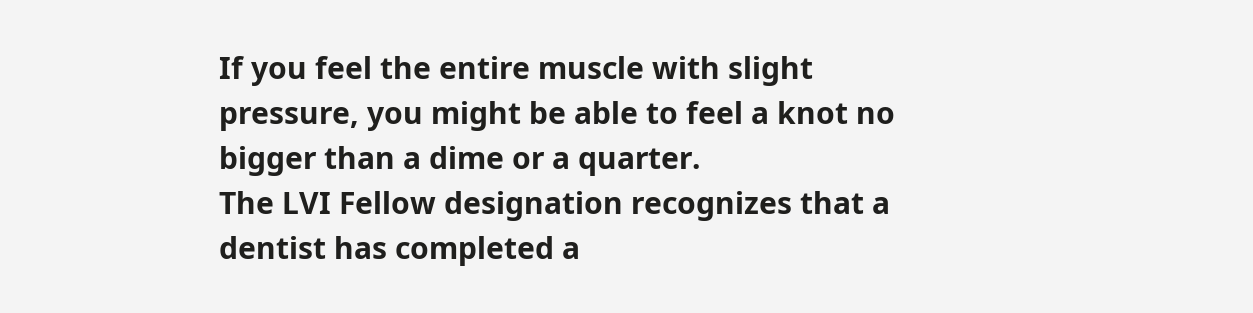If you feel the entire muscle with slight pressure, you might be able to feel a knot no bigger than a dime or a quarter.
The LVI Fellow designation recognizes that a dentist has completed a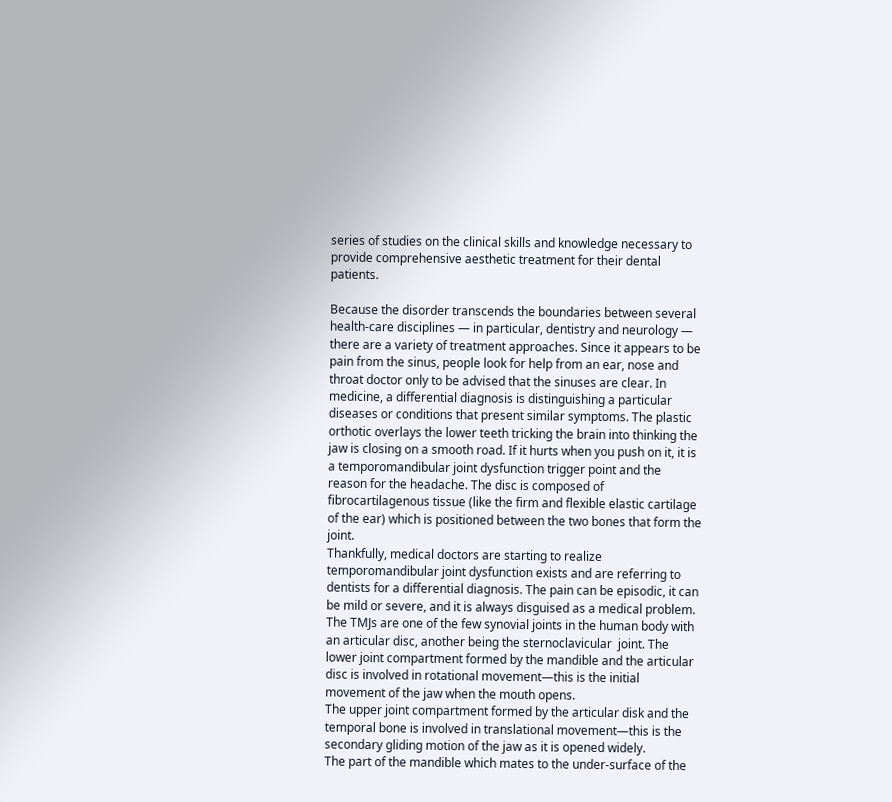series of studies on the clinical skills and knowledge necessary to provide comprehensive aesthetic treatment for their dental patients.

Because the disorder transcends the boundaries between several health-care disciplines — in particular, dentistry and neurology — there are a variety of treatment approaches. Since it appears to be pain from the sinus, people look for help from an ear, nose and throat doctor only to be advised that the sinuses are clear. In medicine, a differential diagnosis is distinguishing a particular diseases or conditions that present similar symptoms. The plastic orthotic overlays the lower teeth tricking the brain into thinking the jaw is closing on a smooth road. If it hurts when you push on it, it is a temporomandibular joint dysfunction trigger point and the reason for the headache. The disc is composed of fibrocartilagenous tissue (like the firm and flexible elastic cartilage of the ear) which is positioned between the two bones that form the joint.
Thankfully, medical doctors are starting to realize temporomandibular joint dysfunction exists and are referring to dentists for a differential diagnosis. The pain can be episodic, it can be mild or severe, and it is always disguised as a medical problem.
The TMJs are one of the few synovial joints in the human body with an articular disc, another being the sternoclavicular  joint. The lower joint compartment formed by the mandible and the articular disc is involved in rotational movement—this is the initial movement of the jaw when the mouth opens.
The upper joint compartment formed by the articular disk and the temporal bone is involved in translational movement—this is the secondary gliding motion of the jaw as it is opened widely.
The part of the mandible which mates to the under-surface of the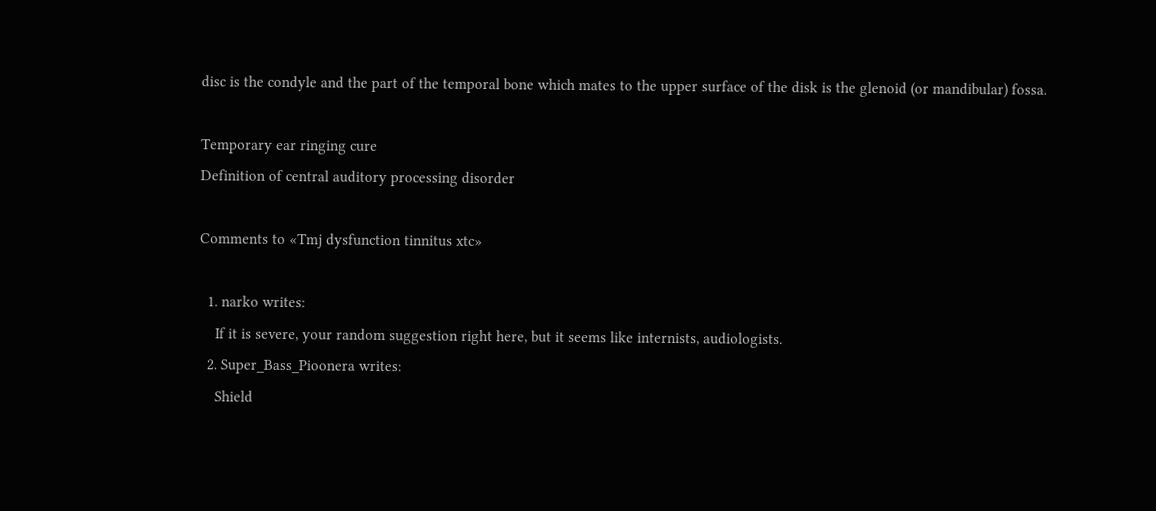disc is the condyle and the part of the temporal bone which mates to the upper surface of the disk is the glenoid (or mandibular) fossa.

Temporary ear ringing cure
Definition of central auditory processing disorder

Comments to «Tmj dysfunction tinnitus xtc»

  1. narko writes:
    If it is severe, your random suggestion right here, but it seems like internists, audiologists.
  2. Super_Bass_Pioonera writes:
    Shield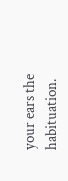your ears the habituation.